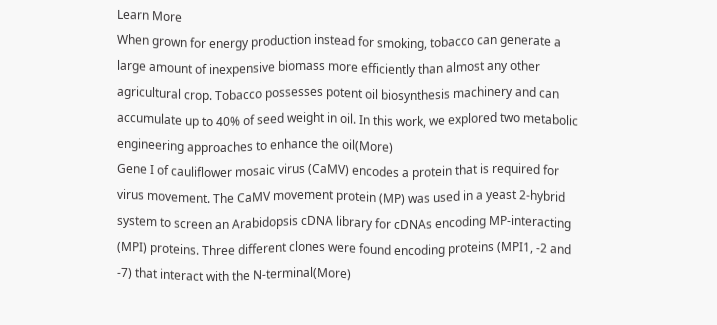Learn More
When grown for energy production instead for smoking, tobacco can generate a large amount of inexpensive biomass more efficiently than almost any other agricultural crop. Tobacco possesses potent oil biosynthesis machinery and can accumulate up to 40% of seed weight in oil. In this work, we explored two metabolic engineering approaches to enhance the oil(More)
Gene I of cauliflower mosaic virus (CaMV) encodes a protein that is required for virus movement. The CaMV movement protein (MP) was used in a yeast 2-hybrid system to screen an Arabidopsis cDNA library for cDNAs encoding MP-interacting (MPI) proteins. Three different clones were found encoding proteins (MPI1, -2 and -7) that interact with the N-terminal(More)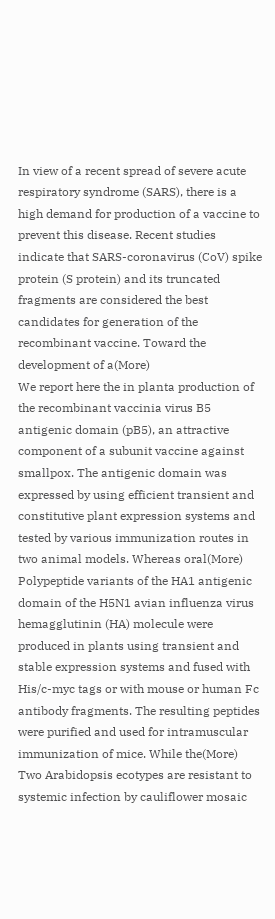In view of a recent spread of severe acute respiratory syndrome (SARS), there is a high demand for production of a vaccine to prevent this disease. Recent studies indicate that SARS-coronavirus (CoV) spike protein (S protein) and its truncated fragments are considered the best candidates for generation of the recombinant vaccine. Toward the development of a(More)
We report here the in planta production of the recombinant vaccinia virus B5 antigenic domain (pB5), an attractive component of a subunit vaccine against smallpox. The antigenic domain was expressed by using efficient transient and constitutive plant expression systems and tested by various immunization routes in two animal models. Whereas oral(More)
Polypeptide variants of the HA1 antigenic domain of the H5N1 avian influenza virus hemagglutinin (HA) molecule were produced in plants using transient and stable expression systems and fused with His/c-myc tags or with mouse or human Fc antibody fragments. The resulting peptides were purified and used for intramuscular immunization of mice. While the(More)
Two Arabidopsis ecotypes are resistant to systemic infection by cauliflower mosaic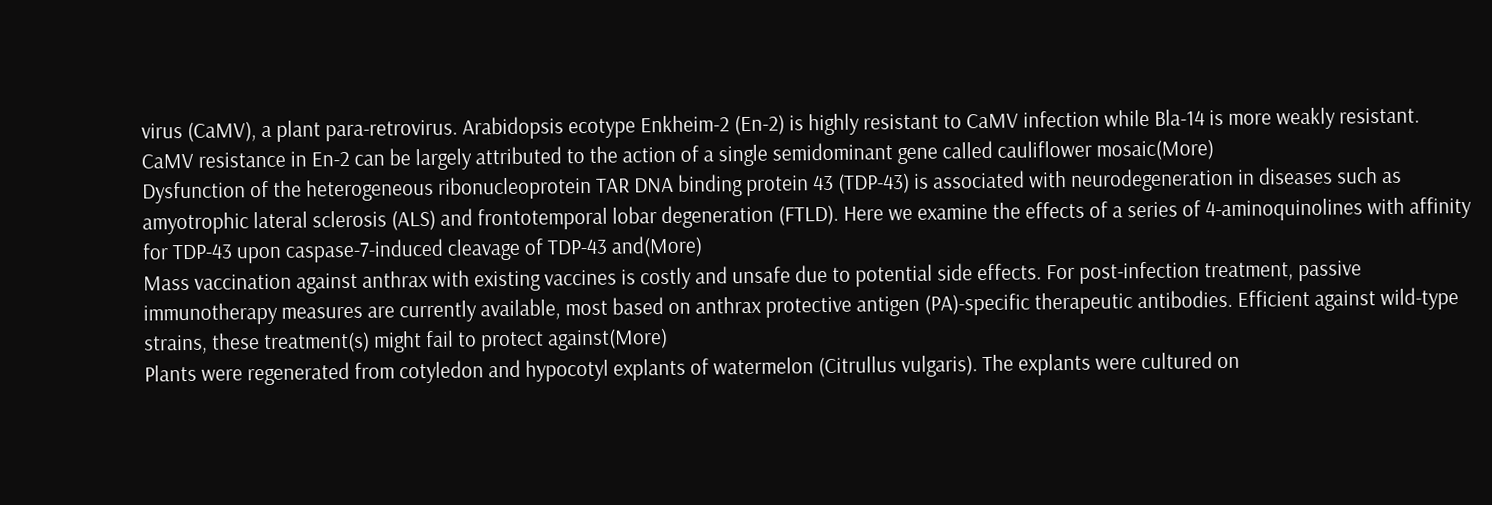virus (CaMV), a plant para-retrovirus. Arabidopsis ecotype Enkheim-2 (En-2) is highly resistant to CaMV infection while Bla-14 is more weakly resistant. CaMV resistance in En-2 can be largely attributed to the action of a single semidominant gene called cauliflower mosaic(More)
Dysfunction of the heterogeneous ribonucleoprotein TAR DNA binding protein 43 (TDP-43) is associated with neurodegeneration in diseases such as amyotrophic lateral sclerosis (ALS) and frontotemporal lobar degeneration (FTLD). Here we examine the effects of a series of 4-aminoquinolines with affinity for TDP-43 upon caspase-7-induced cleavage of TDP-43 and(More)
Mass vaccination against anthrax with existing vaccines is costly and unsafe due to potential side effects. For post-infection treatment, passive immunotherapy measures are currently available, most based on anthrax protective antigen (PA)-specific therapeutic antibodies. Efficient against wild-type strains, these treatment(s) might fail to protect against(More)
Plants were regenerated from cotyledon and hypocotyl explants of watermelon (Citrullus vulgaris). The explants were cultured on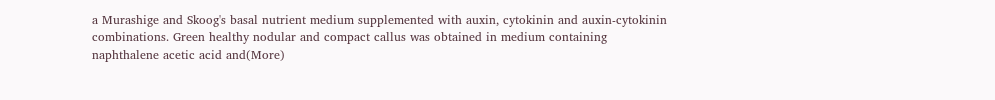a Murashige and Skoog's basal nutrient medium supplemented with auxin, cytokinin and auxin-cytokinin combinations. Green healthy nodular and compact callus was obtained in medium containing naphthalene acetic acid and(More)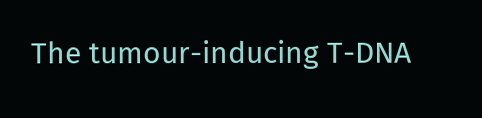The tumour-inducing T-DNA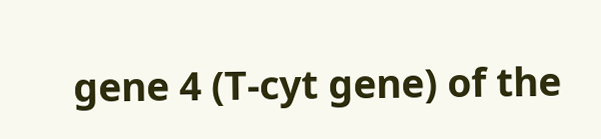gene 4 (T-cyt gene) of the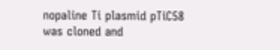nopaline Ti plasmid pTiC58 was cloned and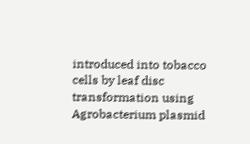introduced into tobacco cells by leaf disc transformation using Agrobacterium plasmid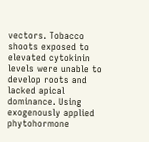vectors. Tobacco shoots exposed to elevated cytokinin levels were unable to develop roots and lacked apical dominance. Using exogenously applied phytohormone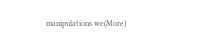manipulations we(More)